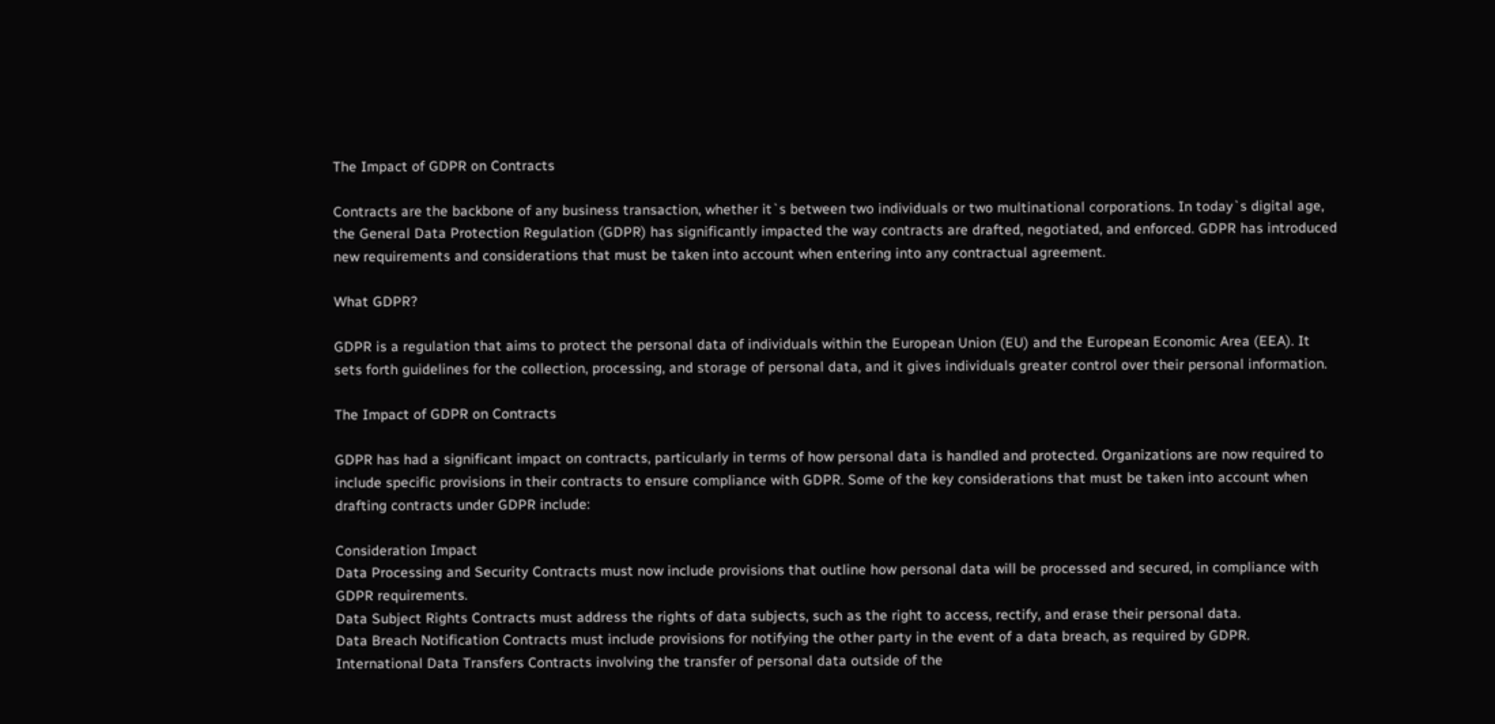The Impact of GDPR on Contracts

Contracts are the backbone of any business transaction, whether it`s between two individuals or two multinational corporations. In today`s digital age, the General Data Protection Regulation (GDPR) has significantly impacted the way contracts are drafted, negotiated, and enforced. GDPR has introduced new requirements and considerations that must be taken into account when entering into any contractual agreement.

What GDPR?

GDPR is a regulation that aims to protect the personal data of individuals within the European Union (EU) and the European Economic Area (EEA). It sets forth guidelines for the collection, processing, and storage of personal data, and it gives individuals greater control over their personal information.

The Impact of GDPR on Contracts

GDPR has had a significant impact on contracts, particularly in terms of how personal data is handled and protected. Organizations are now required to include specific provisions in their contracts to ensure compliance with GDPR. Some of the key considerations that must be taken into account when drafting contracts under GDPR include:

Consideration Impact
Data Processing and Security Contracts must now include provisions that outline how personal data will be processed and secured, in compliance with GDPR requirements.
Data Subject Rights Contracts must address the rights of data subjects, such as the right to access, rectify, and erase their personal data.
Data Breach Notification Contracts must include provisions for notifying the other party in the event of a data breach, as required by GDPR.
International Data Transfers Contracts involving the transfer of personal data outside of the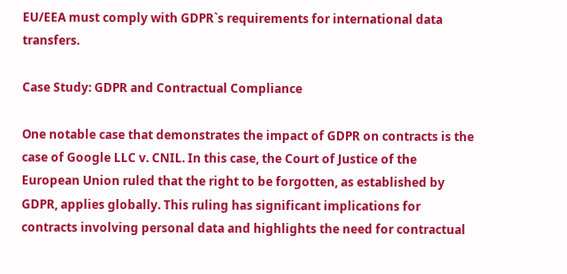EU/EEA must comply with GDPR`s requirements for international data transfers.

Case Study: GDPR and Contractual Compliance

One notable case that demonstrates the impact of GDPR on contracts is the case of Google LLC v. CNIL. In this case, the Court of Justice of the European Union ruled that the right to be forgotten, as established by GDPR, applies globally. This ruling has significant implications for contracts involving personal data and highlights the need for contractual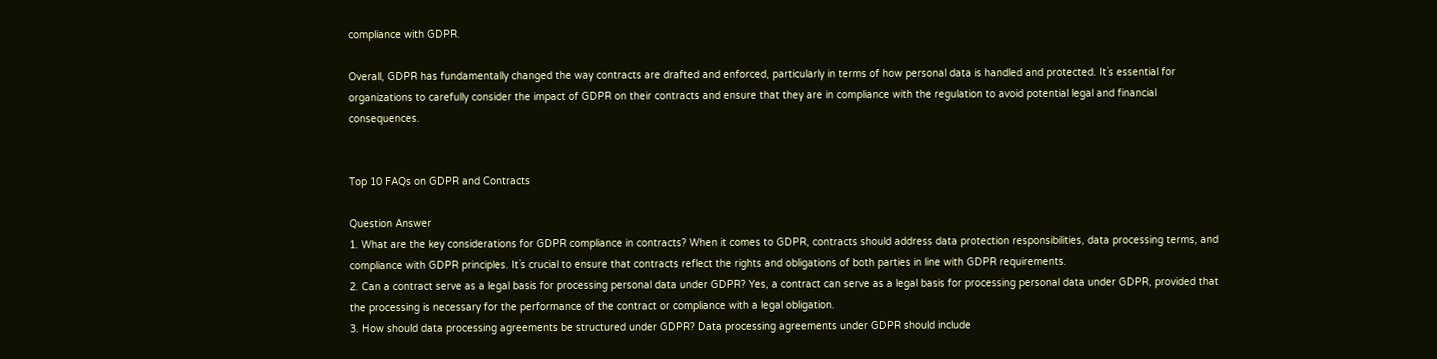compliance with GDPR.

Overall, GDPR has fundamentally changed the way contracts are drafted and enforced, particularly in terms of how personal data is handled and protected. It`s essential for organizations to carefully consider the impact of GDPR on their contracts and ensure that they are in compliance with the regulation to avoid potential legal and financial consequences.


Top 10 FAQs on GDPR and Contracts

Question Answer
1. What are the key considerations for GDPR compliance in contracts? When it comes to GDPR, contracts should address data protection responsibilities, data processing terms, and compliance with GDPR principles. It`s crucial to ensure that contracts reflect the rights and obligations of both parties in line with GDPR requirements.
2. Can a contract serve as a legal basis for processing personal data under GDPR? Yes, a contract can serve as a legal basis for processing personal data under GDPR, provided that the processing is necessary for the performance of the contract or compliance with a legal obligation.
3. How should data processing agreements be structured under GDPR? Data processing agreements under GDPR should include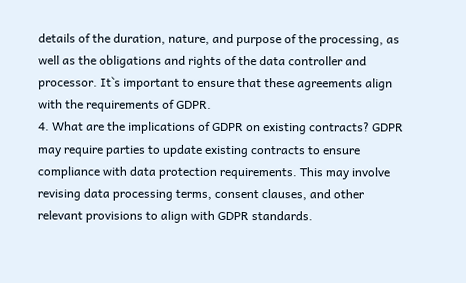details of the duration, nature, and purpose of the processing, as well as the obligations and rights of the data controller and processor. It`s important to ensure that these agreements align with the requirements of GDPR.
4. What are the implications of GDPR on existing contracts? GDPR may require parties to update existing contracts to ensure compliance with data protection requirements. This may involve revising data processing terms, consent clauses, and other relevant provisions to align with GDPR standards.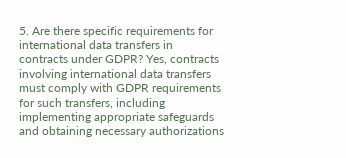5. Are there specific requirements for international data transfers in contracts under GDPR? Yes, contracts involving international data transfers must comply with GDPR requirements for such transfers, including implementing appropriate safeguards and obtaining necessary authorizations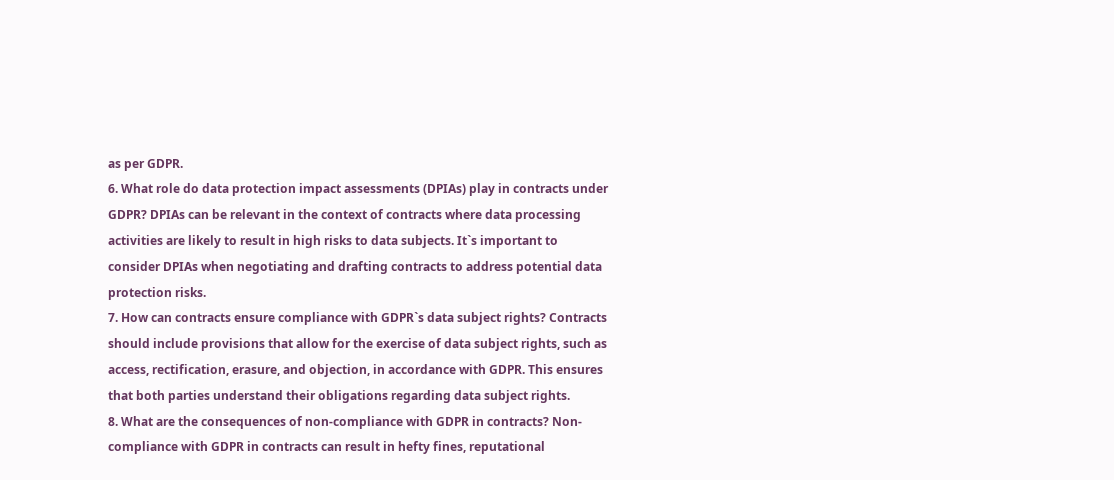as per GDPR.
6. What role do data protection impact assessments (DPIAs) play in contracts under GDPR? DPIAs can be relevant in the context of contracts where data processing activities are likely to result in high risks to data subjects. It`s important to consider DPIAs when negotiating and drafting contracts to address potential data protection risks.
7. How can contracts ensure compliance with GDPR`s data subject rights? Contracts should include provisions that allow for the exercise of data subject rights, such as access, rectification, erasure, and objection, in accordance with GDPR. This ensures that both parties understand their obligations regarding data subject rights.
8. What are the consequences of non-compliance with GDPR in contracts? Non-compliance with GDPR in contracts can result in hefty fines, reputational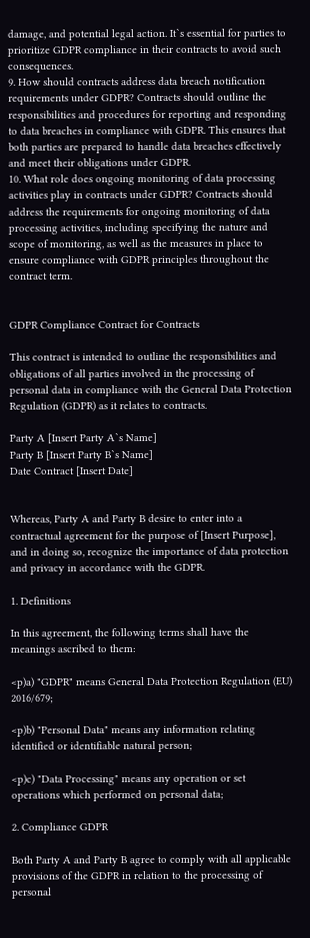damage, and potential legal action. It`s essential for parties to prioritize GDPR compliance in their contracts to avoid such consequences.
9. How should contracts address data breach notification requirements under GDPR? Contracts should outline the responsibilities and procedures for reporting and responding to data breaches in compliance with GDPR. This ensures that both parties are prepared to handle data breaches effectively and meet their obligations under GDPR.
10. What role does ongoing monitoring of data processing activities play in contracts under GDPR? Contracts should address the requirements for ongoing monitoring of data processing activities, including specifying the nature and scope of monitoring, as well as the measures in place to ensure compliance with GDPR principles throughout the contract term.


GDPR Compliance Contract for Contracts

This contract is intended to outline the responsibilities and obligations of all parties involved in the processing of personal data in compliance with the General Data Protection Regulation (GDPR) as it relates to contracts.

Party A [Insert Party A`s Name]
Party B [Insert Party B`s Name]
Date Contract [Insert Date]


Whereas, Party A and Party B desire to enter into a contractual agreement for the purpose of [Insert Purpose], and in doing so, recognize the importance of data protection and privacy in accordance with the GDPR.

1. Definitions

In this agreement, the following terms shall have the meanings ascribed to them:

<p)a) "GDPR" means General Data Protection Regulation (EU) 2016/679;

<p)b) "Personal Data" means any information relating identified or identifiable natural person;

<p)c) "Data Processing" means any operation or set operations which performed on personal data;

2. Compliance GDPR

Both Party A and Party B agree to comply with all applicable provisions of the GDPR in relation to the processing of personal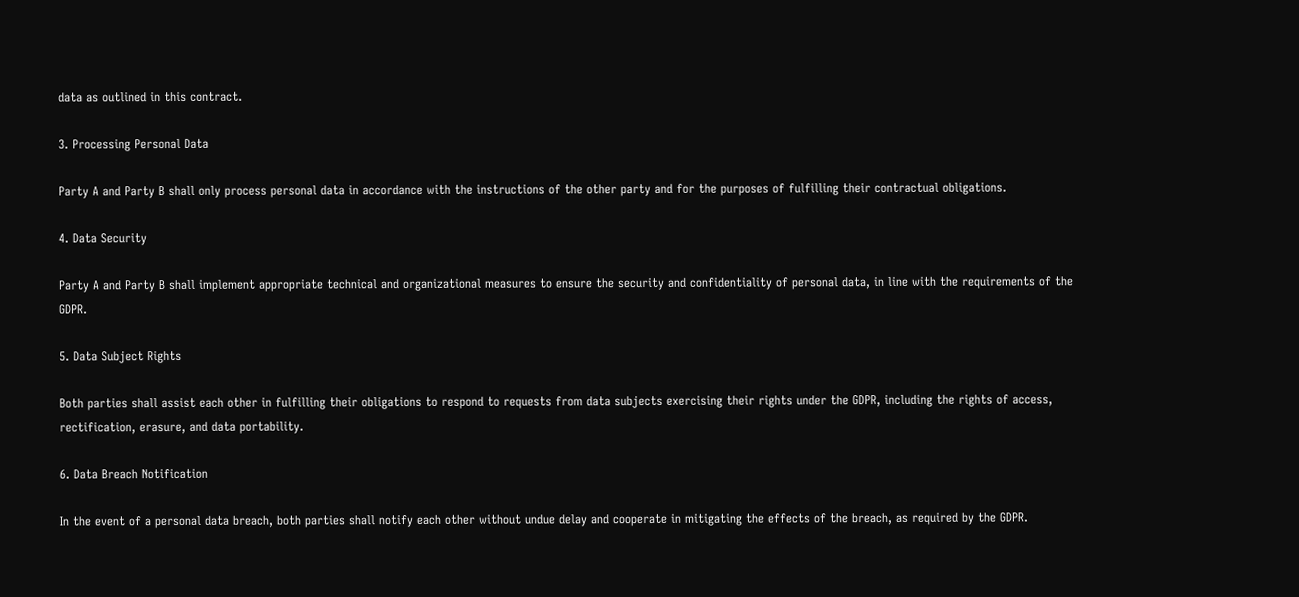data as outlined in this contract.

3. Processing Personal Data

Party A and Party B shall only process personal data in accordance with the instructions of the other party and for the purposes of fulfilling their contractual obligations.

4. Data Security

Party A and Party B shall implement appropriate technical and organizational measures to ensure the security and confidentiality of personal data, in line with the requirements of the GDPR.

5. Data Subject Rights

Both parties shall assist each other in fulfilling their obligations to respond to requests from data subjects exercising their rights under the GDPR, including the rights of access, rectification, erasure, and data portability.

6. Data Breach Notification

In the event of a personal data breach, both parties shall notify each other without undue delay and cooperate in mitigating the effects of the breach, as required by the GDPR.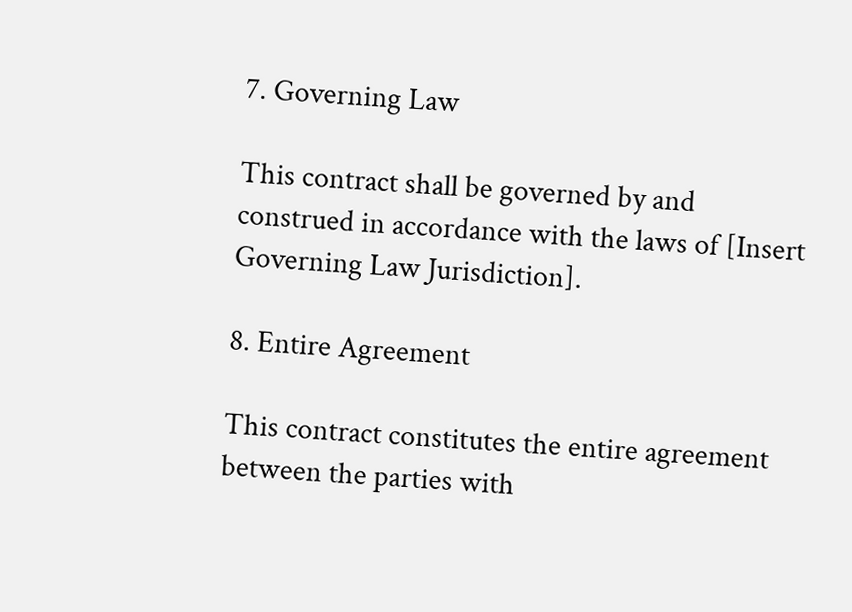7. Governing Law

This contract shall be governed by and construed in accordance with the laws of [Insert Governing Law Jurisdiction].

8. Entire Agreement

This contract constitutes the entire agreement between the parties with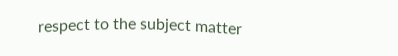respect to the subject matter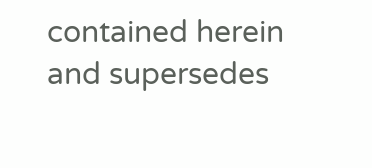contained herein and supersedes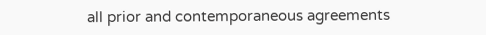all prior and contemporaneous agreements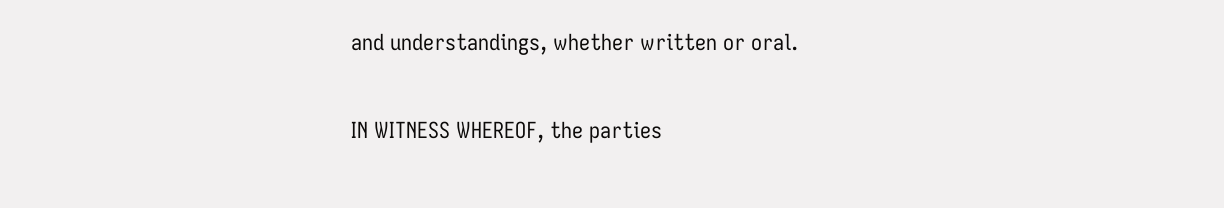and understandings, whether written or oral.

IN WITNESS WHEREOF, the parties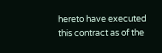hereto have executed this contract as of the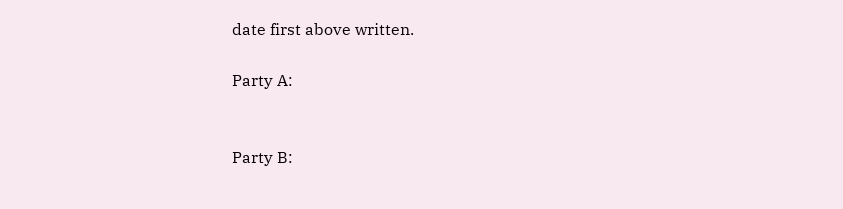date first above written.

Party A:


Party B: